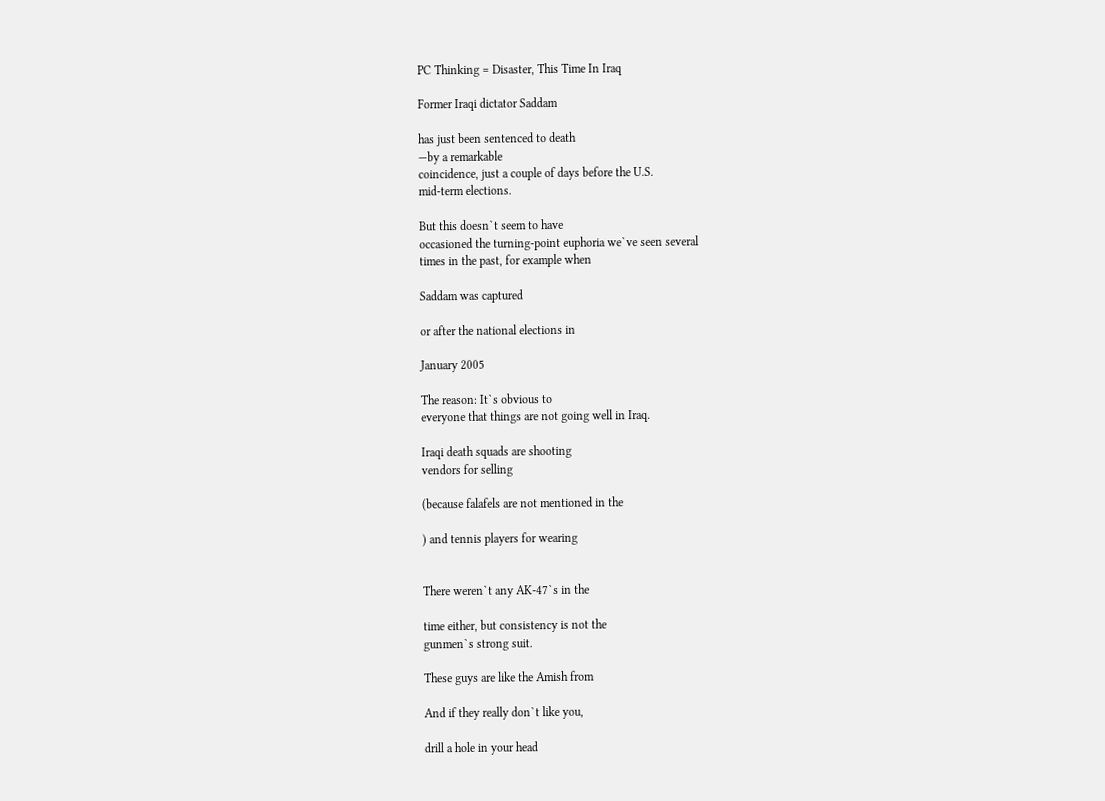PC Thinking = Disaster, This Time In Iraq

Former Iraqi dictator Saddam

has just been sentenced to death
—by a remarkable
coincidence, just a couple of days before the U.S.
mid-term elections.

But this doesn`t seem to have
occasioned the turning-point euphoria we`ve seen several
times in the past, for example when

Saddam was captured

or after the national elections in

January 2005

The reason: It`s obvious to
everyone that things are not going well in Iraq.

Iraqi death squads are shooting
vendors for selling

(because falafels are not mentioned in the

) and tennis players for wearing


There weren`t any AK-47`s in the

time either, but consistency is not the
gunmen`s strong suit.

These guys are like the Amish from

And if they really don`t like you,

drill a hole in your head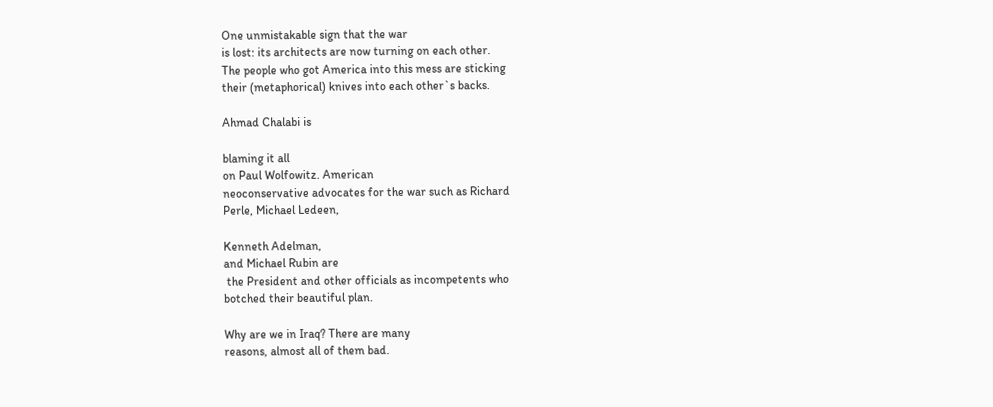One unmistakable sign that the war
is lost: its architects are now turning on each other.
The people who got America into this mess are sticking
their (metaphorical) knives into each other`s backs.

Ahmad Chalabi is

blaming it all
on Paul Wolfowitz. American
neoconservative advocates for the war such as Richard
Perle, Michael Ledeen,

Kenneth Adelman,
and Michael Rubin are
 the President and other officials as incompetents who
botched their beautiful plan.

Why are we in Iraq? There are many
reasons, almost all of them bad.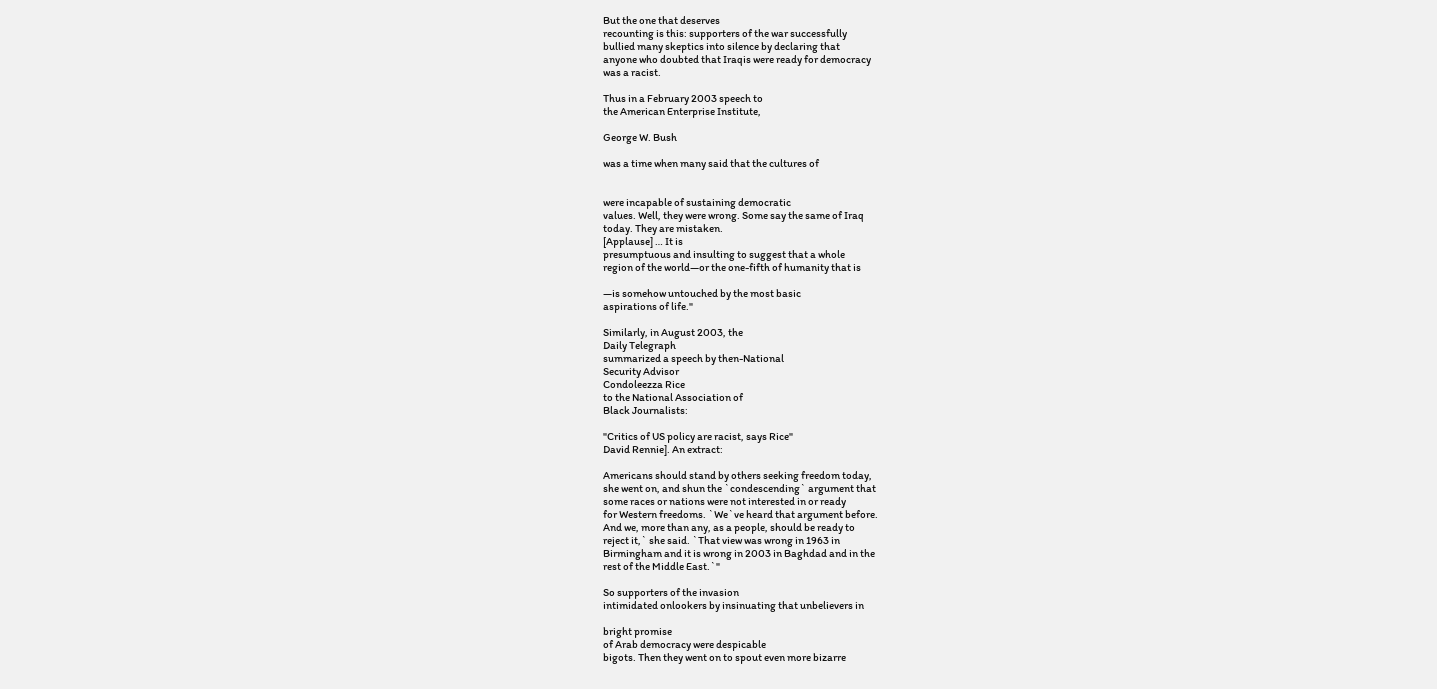But the one that deserves
recounting is this: supporters of the war successfully
bullied many skeptics into silence by declaring that
anyone who doubted that Iraqis were ready for democracy
was a racist.

Thus in a February 2003 speech to
the American Enterprise Institute,

George W. Bush

was a time when many said that the cultures of


were incapable of sustaining democratic
values. Well, they were wrong. Some say the same of Iraq
today. They are mistaken.
[Applause] … It is
presumptuous and insulting to suggest that a whole
region of the world—or the one-fifth of humanity that is

—is somehow untouched by the most basic
aspirations of life."

Similarly, in August 2003, the
Daily Telegraph
summarized a speech by then-National
Security Advisor
Condoleezza Rice
to the National Association of
Black Journalists:

"Critics of US policy are racist, says Rice"
David Rennie]. An extract:

Americans should stand by others seeking freedom today,
she went on, and shun the `condescending` argument that
some races or nations were not interested in or ready
for Western freedoms. `We`ve heard that argument before.
And we, more than any, as a people, should be ready to
reject it,` she said. `That view was wrong in 1963 in
Birmingham and it is wrong in 2003 in Baghdad and in the
rest of the Middle East.`"

So supporters of the invasion
intimidated onlookers by insinuating that unbelievers in

bright promise
of Arab democracy were despicable
bigots. Then they went on to spout even more bizarre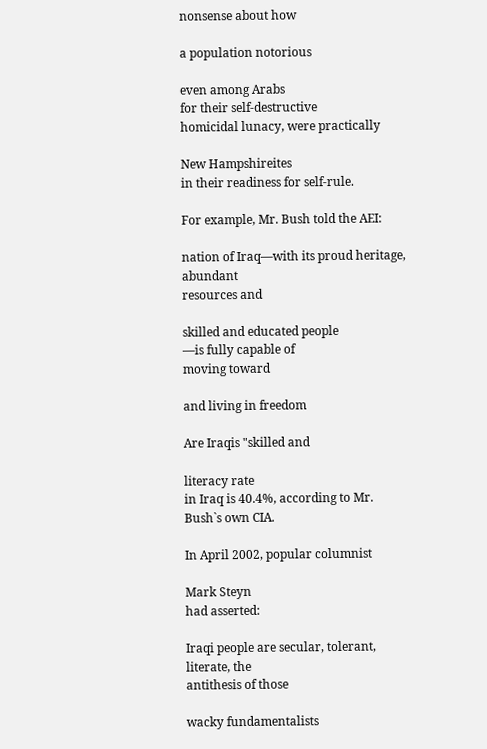nonsense about how

a population notorious

even among Arabs
for their self-destructive
homicidal lunacy, were practically

New Hampshireites
in their readiness for self-rule.

For example, Mr. Bush told the AEI:

nation of Iraq—with its proud heritage, abundant
resources and

skilled and educated people
—is fully capable of
moving toward

and living in freedom

Are Iraqis "skilled and

literacy rate
in Iraq is 40.4%, according to Mr.
Bush`s own CIA.

In April 2002, popular columnist

Mark Steyn
had asserted:

Iraqi people are secular, tolerant, literate, the
antithesis of those

wacky fundamentalists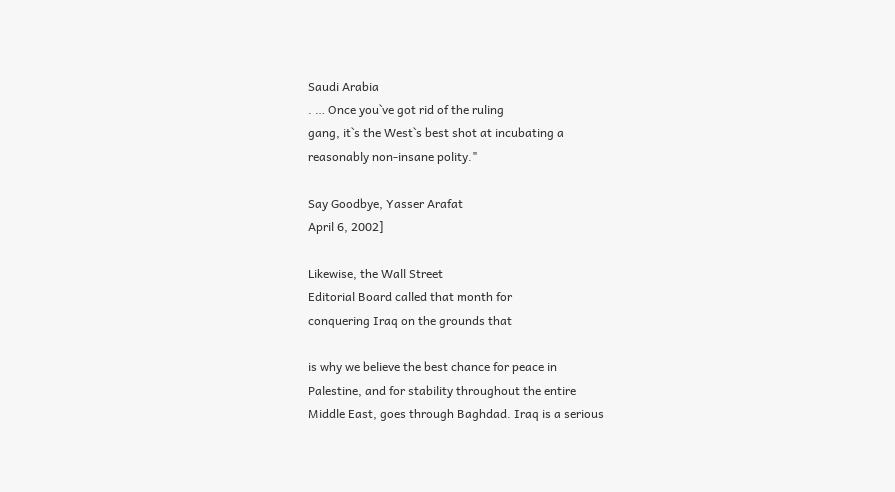Saudi Arabia
. … Once you`ve got rid of the ruling
gang, it`s the West`s best shot at incubating a
reasonably non-insane polity."

Say Goodbye, Yasser Arafat
April 6, 2002]

Likewise, the Wall Street
Editorial Board called that month for
conquering Iraq on the grounds that

is why we believe the best chance for peace in
Palestine, and for stability throughout the entire
Middle East, goes through Baghdad. Iraq is a serious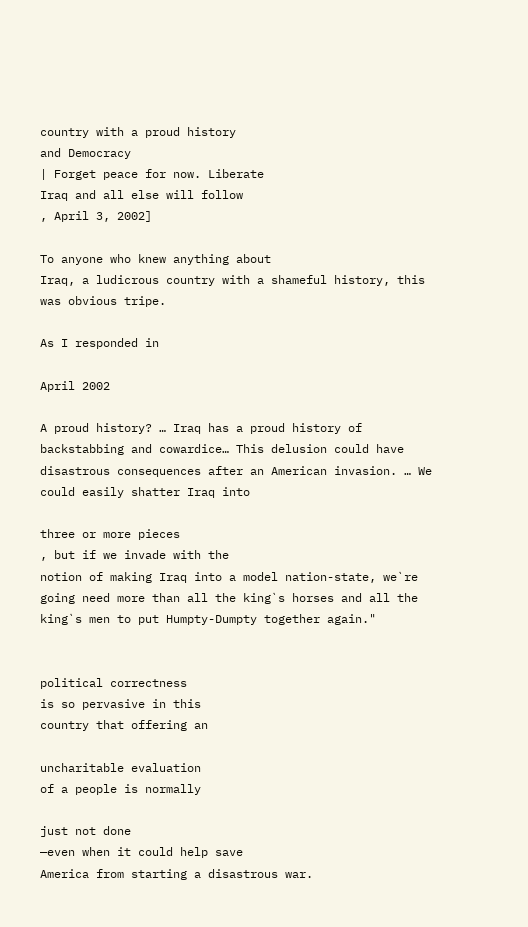country with a proud history
and Democracy
| Forget peace for now. Liberate
Iraq and all else will follow
, April 3, 2002]

To anyone who knew anything about
Iraq, a ludicrous country with a shameful history, this
was obvious tripe.

As I responded in

April 2002

A proud history? … Iraq has a proud history of
backstabbing and cowardice… This delusion could have
disastrous consequences after an American invasion. … We
could easily shatter Iraq into

three or more pieces
, but if we invade with the
notion of making Iraq into a model nation-state, we`re
going need more than all the king`s horses and all the
king`s men to put Humpty-Dumpty together again."


political correctness
is so pervasive in this
country that offering an

uncharitable evaluation
of a people is normally

just not done
—even when it could help save
America from starting a disastrous war.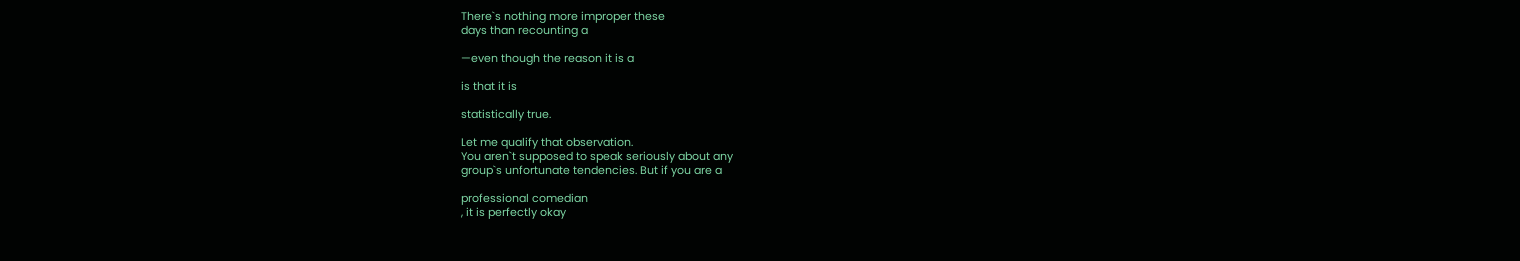There`s nothing more improper these
days than recounting a

—even though the reason it is a

is that it is

statistically true.

Let me qualify that observation.
You aren`t supposed to speak seriously about any
group`s unfortunate tendencies. But if you are a

professional comedian
, it is perfectly okay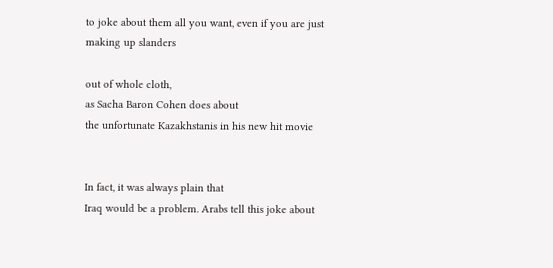to joke about them all you want, even if you are just
making up slanders

out of whole cloth,
as Sacha Baron Cohen does about
the unfortunate Kazakhstanis in his new hit movie


In fact, it was always plain that
Iraq would be a problem. Arabs tell this joke about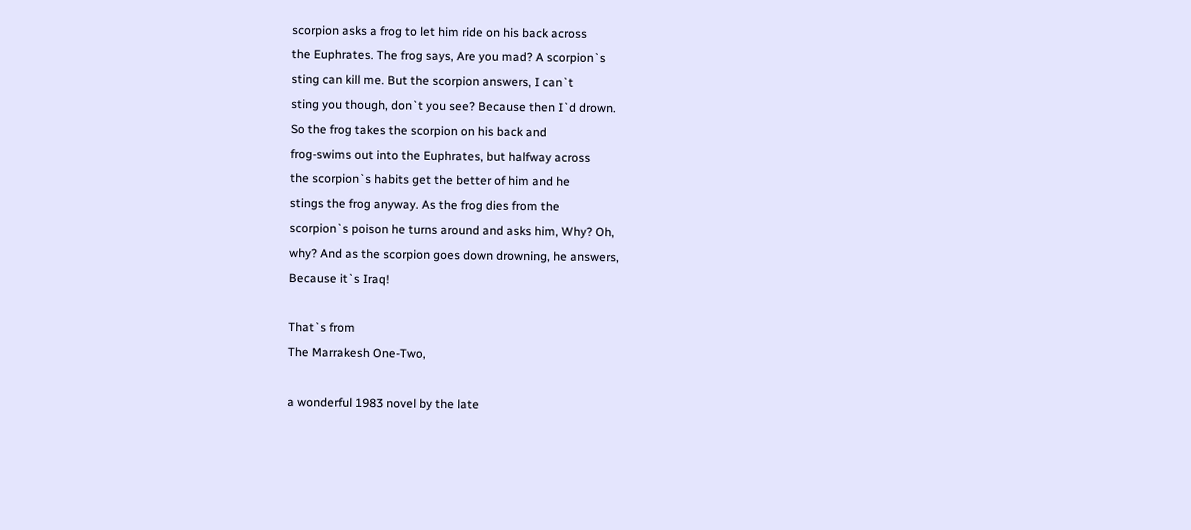scorpion asks a frog to let him ride on his back across
the Euphrates. The frog says, Are you mad? A scorpion`s
sting can kill me. But the scorpion answers, I can`t
sting you though, don`t you see? Because then I`d drown.
So the frog takes the scorpion on his back and
frog-swims out into the Euphrates, but halfway across
the scorpion`s habits get the better of him and he
stings the frog anyway. As the frog dies from the
scorpion`s poison he turns around and asks him, Why? Oh,
why? And as the scorpion goes down drowning, he answers,
Because it`s Iraq!

That`s from
The Marrakesh One-Two,

a wonderful 1983 novel by the late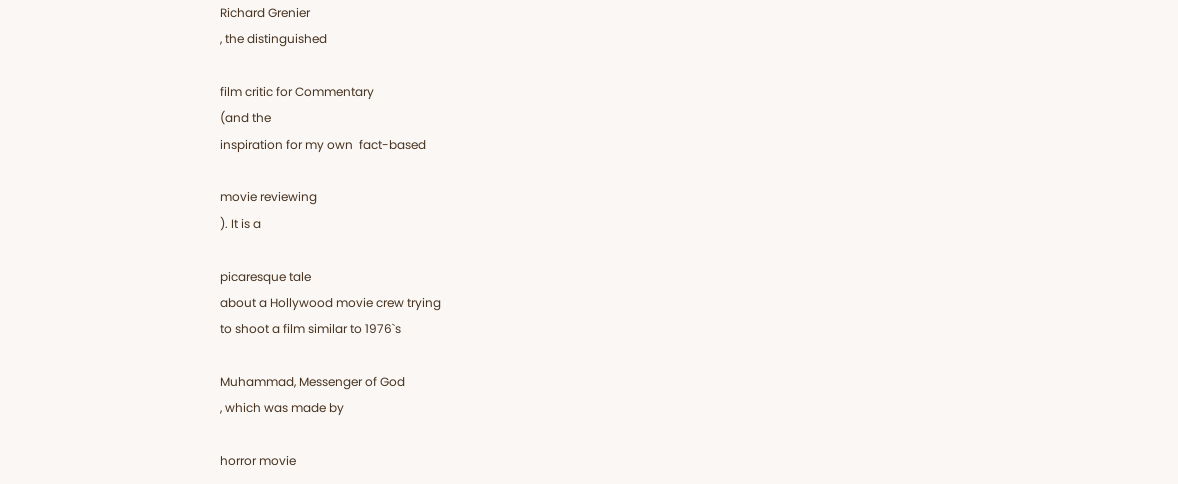Richard Grenier
, the distinguished

film critic for Commentary
(and the
inspiration for my own  fact-based

movie reviewing
). It is a

picaresque tale
about a Hollywood movie crew trying
to shoot a film similar to 1976`s

Muhammad, Messenger of God
, which was made by

horror movie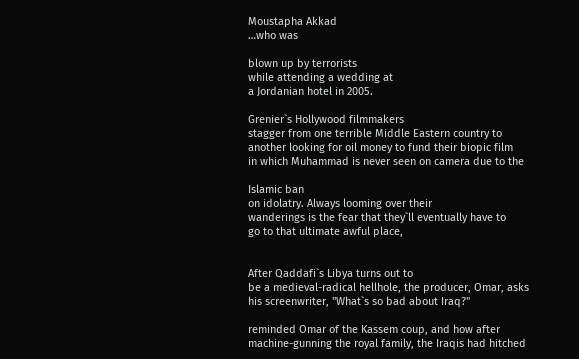Moustapha Akkad
…who was

blown up by terrorists
while attending a wedding at
a Jordanian hotel in 2005.

Grenier`s Hollywood filmmakers
stagger from one terrible Middle Eastern country to
another looking for oil money to fund their biopic film
in which Muhammad is never seen on camera due to the

Islamic ban
on idolatry. Always looming over their
wanderings is the fear that they`ll eventually have to
go to that ultimate awful place,


After Qaddafi`s Libya turns out to
be a medieval-radical hellhole, the producer, Omar, asks
his screenwriter, "What`s so bad about Iraq?"

reminded Omar of the Kassem coup, and how after
machine-gunning the royal family, the Iraqis had hitched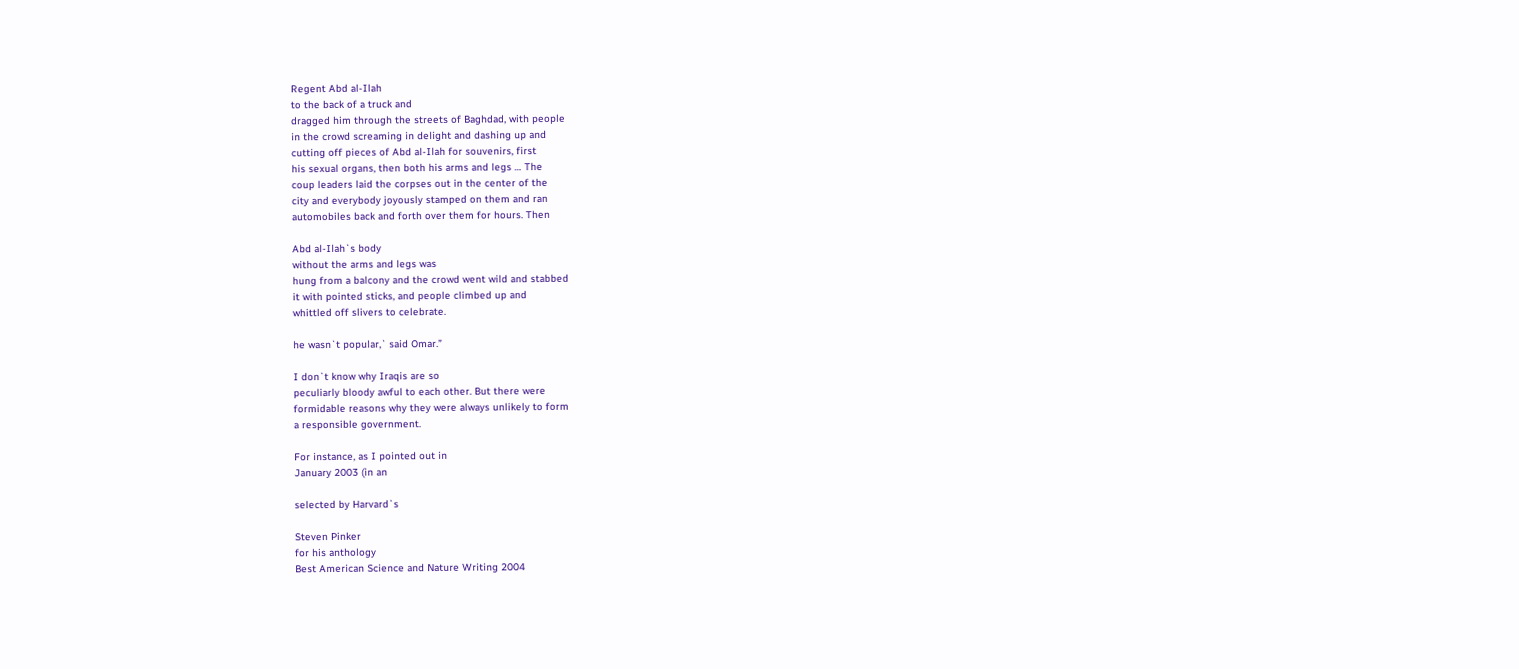Regent Abd al-Ilah
to the back of a truck and
dragged him through the streets of Baghdad, with people
in the crowd screaming in delight and dashing up and
cutting off pieces of Abd al-Ilah for souvenirs, first
his sexual organs, then both his arms and legs … The
coup leaders laid the corpses out in the center of the
city and everybody joyously stamped on them and ran
automobiles back and forth over them for hours. Then

Abd al-Ilah`s body
without the arms and legs was
hung from a balcony and the crowd went wild and stabbed
it with pointed sticks, and people climbed up and
whittled off slivers to celebrate.

he wasn`t popular,` said Omar.”

I don`t know why Iraqis are so
peculiarly bloody awful to each other. But there were
formidable reasons why they were always unlikely to form
a responsible government.

For instance, as I pointed out in
January 2003 (in an

selected by Harvard`s

Steven Pinker
for his anthology
Best American Science and Nature Writing 2004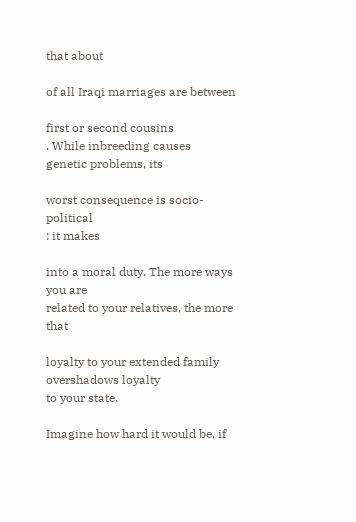that about

of all Iraqi marriages are between

first or second cousins
. While inbreeding causes
genetic problems, its

worst consequence is socio-political
: it makes

into a moral duty. The more ways you are
related to your relatives, the more that

loyalty to your extended family
overshadows loyalty
to your state.

Imagine how hard it would be, if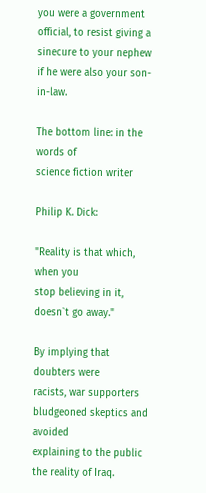you were a government official, to resist giving a
sinecure to your nephew if he were also your son-in-law.

The bottom line: in the words of
science fiction writer

Philip K. Dick:

"Reality is that which, when you
stop believing in it, doesn`t go away."

By implying that doubters were
racists, war supporters bludgeoned skeptics and avoided
explaining to the public the reality of Iraq.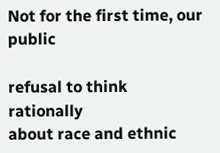Not for the first time, our public

refusal to think rationally
about race and ethnic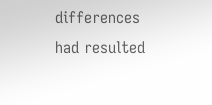differences had resulted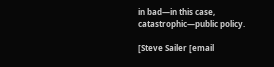in bad—in this case,
catastrophic—public policy.

[Steve Sailer [email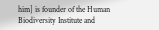him] is founder of the Human Biodiversity Institute and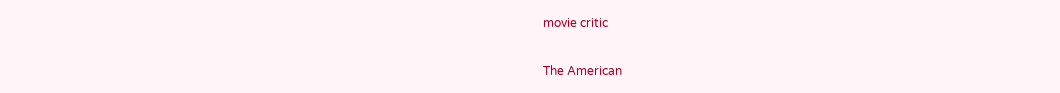movie critic

The American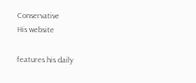Conservative
His website

features his daily